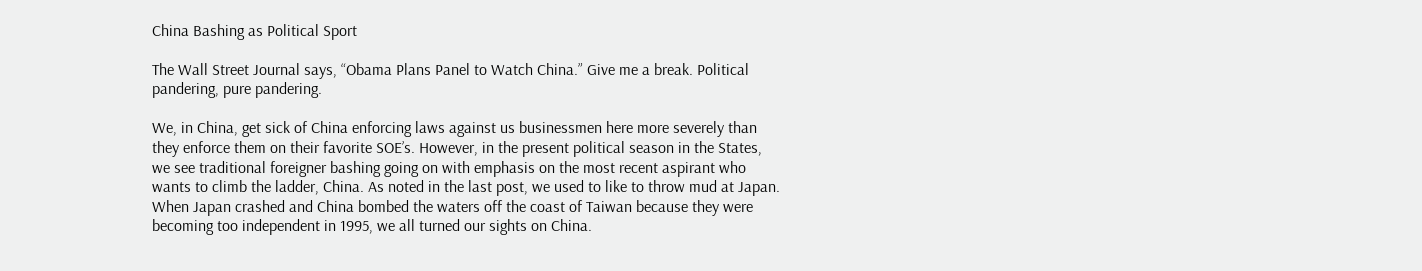China Bashing as Political Sport

The Wall Street Journal says, “Obama Plans Panel to Watch China.” Give me a break. Political pandering, pure pandering.

We, in China, get sick of China enforcing laws against us businessmen here more severely than they enforce them on their favorite SOE’s. However, in the present political season in the States, we see traditional foreigner bashing going on with emphasis on the most recent aspirant who wants to climb the ladder, China. As noted in the last post, we used to like to throw mud at Japan. When Japan crashed and China bombed the waters off the coast of Taiwan because they were becoming too independent in 1995, we all turned our sights on China.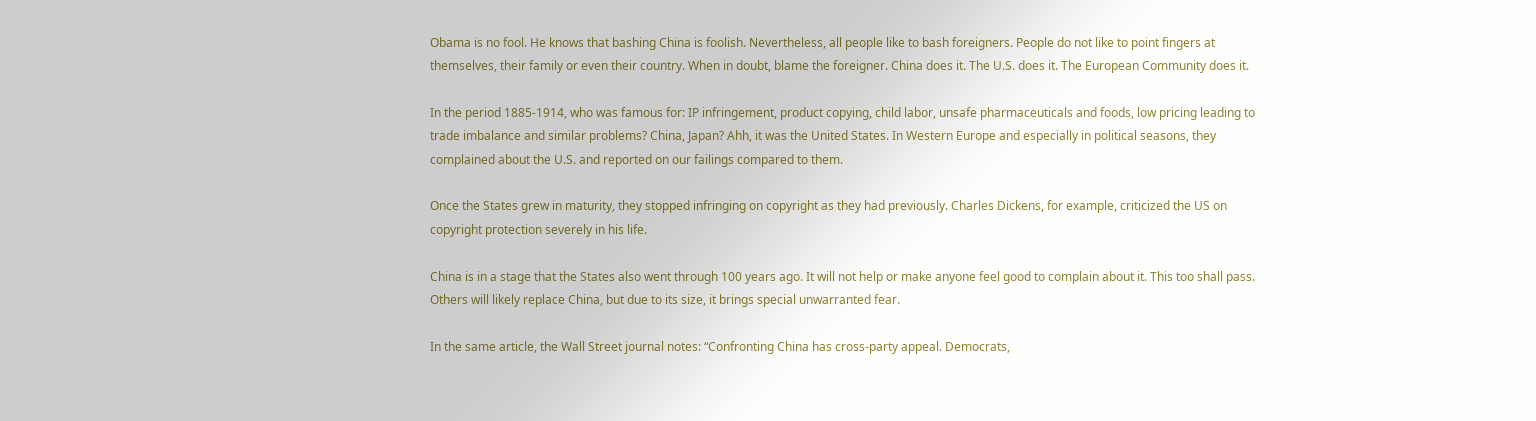Obama is no fool. He knows that bashing China is foolish. Nevertheless, all people like to bash foreigners. People do not like to point fingers at themselves, their family or even their country. When in doubt, blame the foreigner. China does it. The U.S. does it. The European Community does it.

In the period 1885-1914, who was famous for: IP infringement, product copying, child labor, unsafe pharmaceuticals and foods, low pricing leading to trade imbalance and similar problems? China, Japan? Ahh, it was the United States. In Western Europe and especially in political seasons, they complained about the U.S. and reported on our failings compared to them.

Once the States grew in maturity, they stopped infringing on copyright as they had previously. Charles Dickens, for example, criticized the US on copyright protection severely in his life.

China is in a stage that the States also went through 100 years ago. It will not help or make anyone feel good to complain about it. This too shall pass. Others will likely replace China, but due to its size, it brings special unwarranted fear.

In the same article, the Wall Street journal notes: “Confronting China has cross-party appeal. Democrats,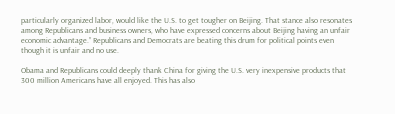particularly organized labor, would like the U.S. to get tougher on Beijing. That stance also resonates among Republicans and business owners, who have expressed concerns about Beijing having an unfair economic advantage.” Republicans and Democrats are beating this drum for political points even though it is unfair and no use.

Obama and Republicans could deeply thank China for giving the U.S. very inexpensive products that 300 million Americans have all enjoyed. This has also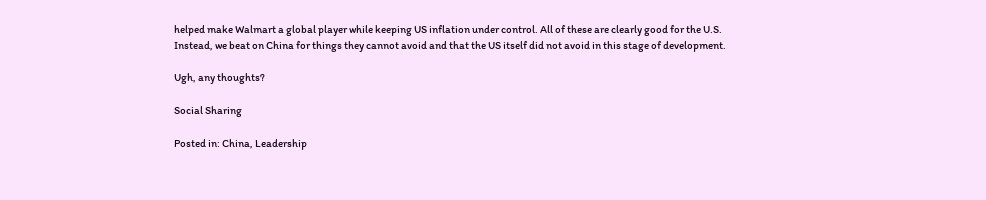helped make Walmart a global player while keeping US inflation under control. All of these are clearly good for the U.S. Instead, we beat on China for things they cannot avoid and that the US itself did not avoid in this stage of development.

Ugh, any thoughts?

Social Sharing

Posted in: China, Leadership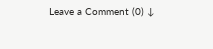Leave a Comment (0) ↓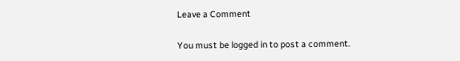Leave a Comment

You must be logged in to post a comment.